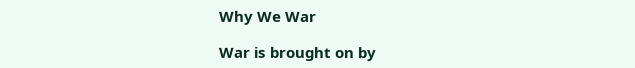Why We War

War is brought on by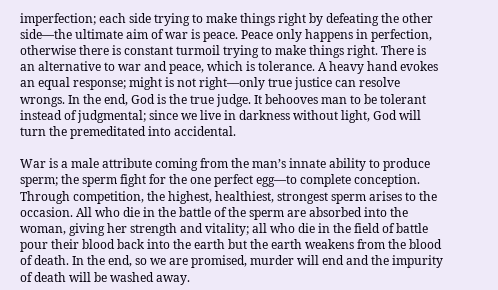imperfection; each side trying to make things right by defeating the other side––the ultimate aim of war is peace. Peace only happens in perfection, otherwise there is constant turmoil trying to make things right. There is an alternative to war and peace, which is tolerance. A heavy hand evokes an equal response; might is not right––only true justice can resolve wrongs. In the end, God is the true judge. It behooves man to be tolerant instead of judgmental; since we live in darkness without light, God will turn the premeditated into accidental.

War is a male attribute coming from the man’s innate ability to produce sperm; the sperm fight for the one perfect egg––to complete conception. Through competition, the highest, healthiest, strongest sperm arises to the occasion. All who die in the battle of the sperm are absorbed into the woman, giving her strength and vitality; all who die in the field of battle pour their blood back into the earth but the earth weakens from the blood of death. In the end, so we are promised, murder will end and the impurity of death will be washed away.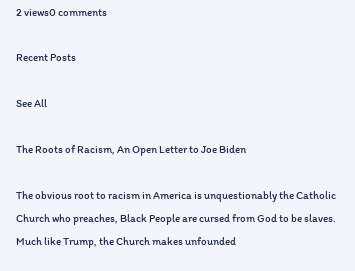2 views0 comments

Recent Posts

See All

The Roots of Racism, An Open Letter to Joe Biden

The obvious root to racism in America is unquestionably the Catholic Church who preaches, Black People are cursed from God to be slaves. Much like Trump, the Church makes unfounded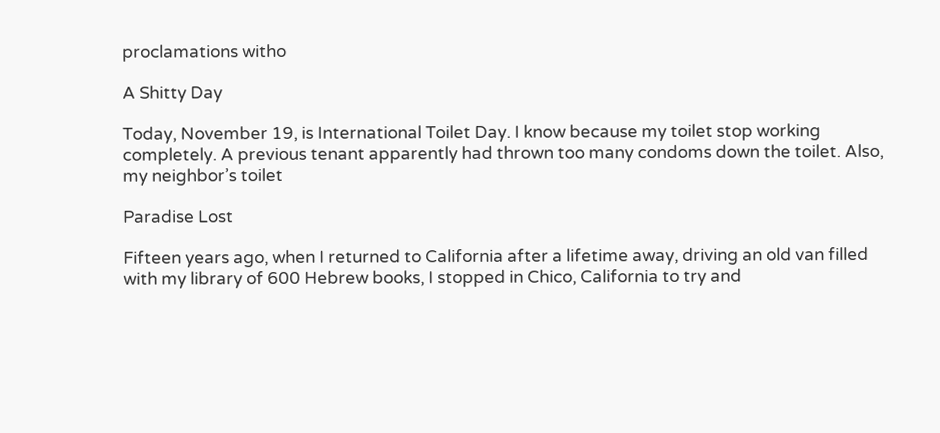proclamations witho

A Shitty Day

Today, November 19, is International Toilet Day. I know because my toilet stop working completely. A previous tenant apparently had thrown too many condoms down the toilet. Also, my neighbor’s toilet

Paradise Lost

Fifteen years ago, when I returned to California after a lifetime away, driving an old van filled with my library of 600 Hebrew books, I stopped in Chico, California to try and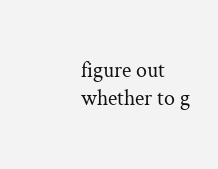figure out whether to g